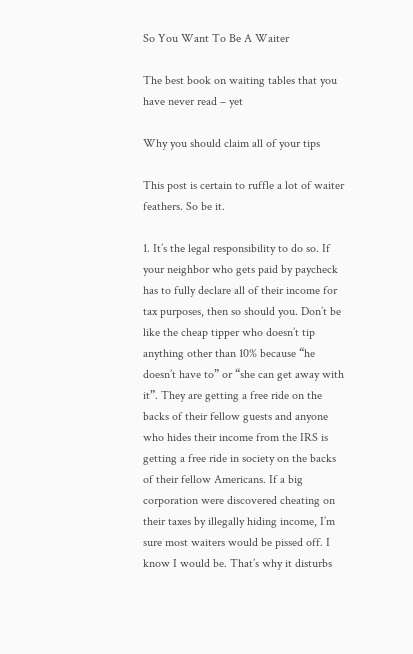So You Want To Be A Waiter

The best book on waiting tables that you have never read – yet

Why you should claim all of your tips

This post is certain to ruffle a lot of waiter feathers. So be it.

1. It’s the legal responsibility to do so. If your neighbor who gets paid by paycheck has to fully declare all of their income for tax purposes, then so should you. Don’t be like the cheap tipper who doesn’t tip anything other than 10% because “he doesn’t have to” or “she can get away with it”. They are getting a free ride on the backs of their fellow guests and anyone who hides their income from the IRS is getting a free ride in society on the backs of their fellow Americans. If a big corporation were discovered cheating on their taxes by illegally hiding income, I’m sure most waiters would be pissed off. I know I would be. That’s why it disturbs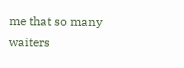me that so many waiters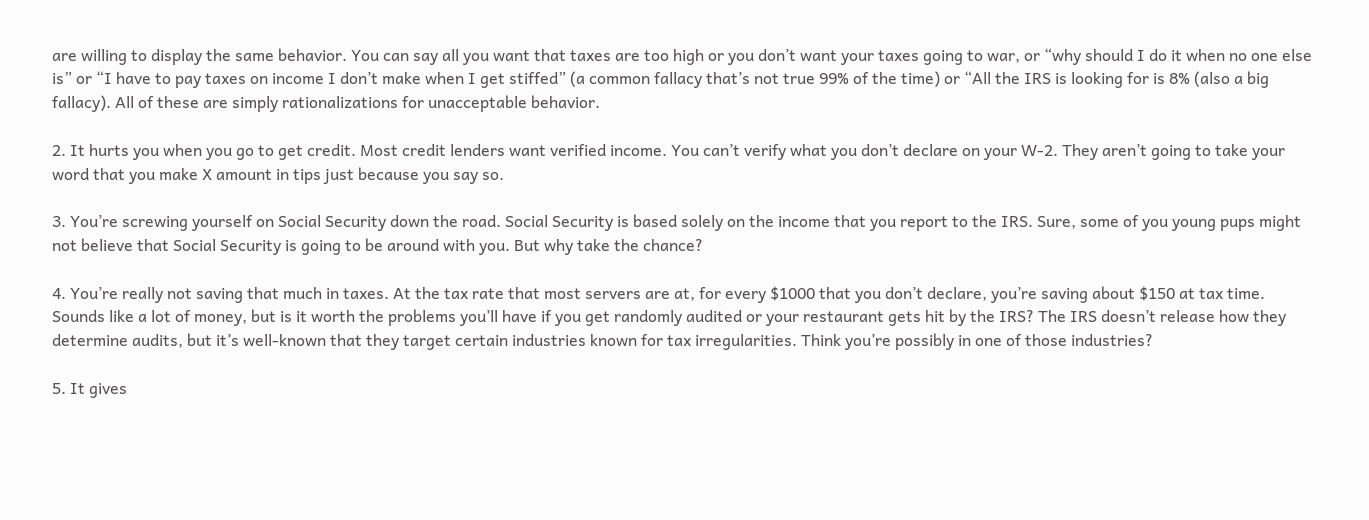are willing to display the same behavior. You can say all you want that taxes are too high or you don’t want your taxes going to war, or “why should I do it when no one else is” or “I have to pay taxes on income I don’t make when I get stiffed” (a common fallacy that’s not true 99% of the time) or “All the IRS is looking for is 8% (also a big fallacy). All of these are simply rationalizations for unacceptable behavior.

2. It hurts you when you go to get credit. Most credit lenders want verified income. You can’t verify what you don’t declare on your W-2. They aren’t going to take your word that you make X amount in tips just because you say so.

3. You’re screwing yourself on Social Security down the road. Social Security is based solely on the income that you report to the IRS. Sure, some of you young pups might not believe that Social Security is going to be around with you. But why take the chance?

4. You’re really not saving that much in taxes. At the tax rate that most servers are at, for every $1000 that you don’t declare, you’re saving about $150 at tax time. Sounds like a lot of money, but is it worth the problems you’ll have if you get randomly audited or your restaurant gets hit by the IRS? The IRS doesn’t release how they determine audits, but it’s well-known that they target certain industries known for tax irregularities. Think you’re possibly in one of those industries?

5. It gives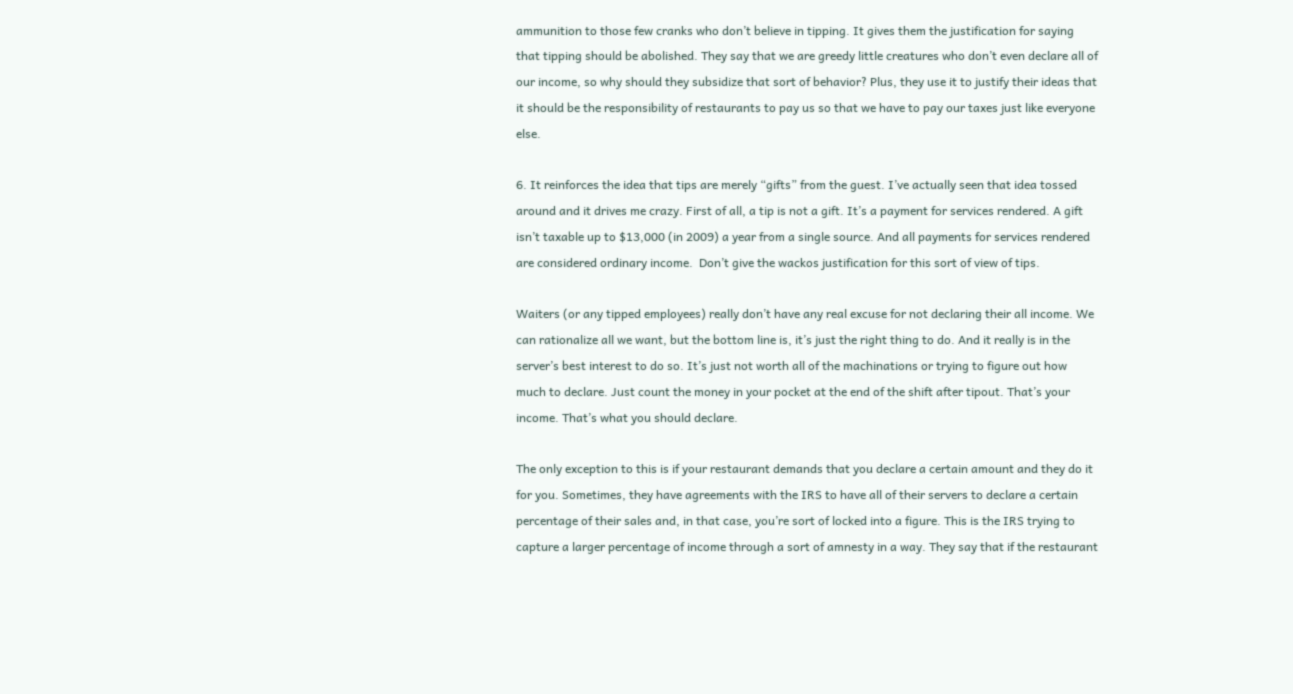ammunition to those few cranks who don’t believe in tipping. It gives them the justification for saying that tipping should be abolished. They say that we are greedy little creatures who don’t even declare all of our income, so why should they subsidize that sort of behavior? Plus, they use it to justify their ideas that it should be the responsibility of restaurants to pay us so that we have to pay our taxes just like everyone else.

6. It reinforces the idea that tips are merely “gifts” from the guest. I’ve actually seen that idea tossed around and it drives me crazy. First of all, a tip is not a gift. It’s a payment for services rendered. A gift isn’t taxable up to $13,000 (in 2009) a year from a single source. And all payments for services rendered are considered ordinary income.  Don’t give the wackos justification for this sort of view of tips.

Waiters (or any tipped employees) really don’t have any real excuse for not declaring their all income. We can rationalize all we want, but the bottom line is, it’s just the right thing to do. And it really is in the server’s best interest to do so. It’s just not worth all of the machinations or trying to figure out how much to declare. Just count the money in your pocket at the end of the shift after tipout. That’s your income. That’s what you should declare.

The only exception to this is if your restaurant demands that you declare a certain amount and they do it for you. Sometimes, they have agreements with the IRS to have all of their servers to declare a certain percentage of their sales and, in that case, you’re sort of locked into a figure. This is the IRS trying to capture a larger percentage of income through a sort of amnesty in a way. They say that if the restaurant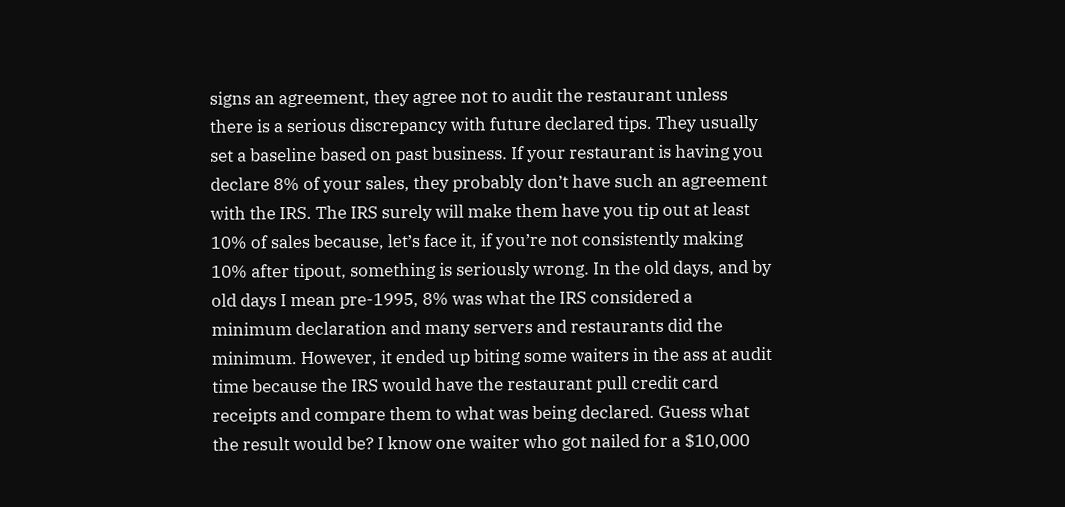signs an agreement, they agree not to audit the restaurant unless there is a serious discrepancy with future declared tips. They usually set a baseline based on past business. If your restaurant is having you declare 8% of your sales, they probably don’t have such an agreement with the IRS. The IRS surely will make them have you tip out at least 10% of sales because, let’s face it, if you’re not consistently making 10% after tipout, something is seriously wrong. In the old days, and by old days I mean pre-1995, 8% was what the IRS considered a minimum declaration and many servers and restaurants did the minimum. However, it ended up biting some waiters in the ass at audit time because the IRS would have the restaurant pull credit card receipts and compare them to what was being declared. Guess what the result would be? I know one waiter who got nailed for a $10,000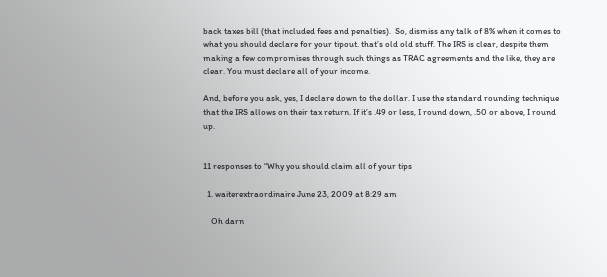back taxes bill (that included fees and penalties).  So, dismiss any talk of 8% when it comes to what you should declare for your tipout. that’s old old stuff. The IRS is clear, despite them making a few compromises through such things as TRAC agreements and the like, they are clear. You must declare all of your income.

And, before you ask, yes, I declare down to the dollar. I use the standard rounding technique that the IRS allows on their tax return. If it’s .49 or less, I round down, .50 or above, I round up.


11 responses to “Why you should claim all of your tips

  1. waiterextraordinaire June 23, 2009 at 8:29 am

    Oh darn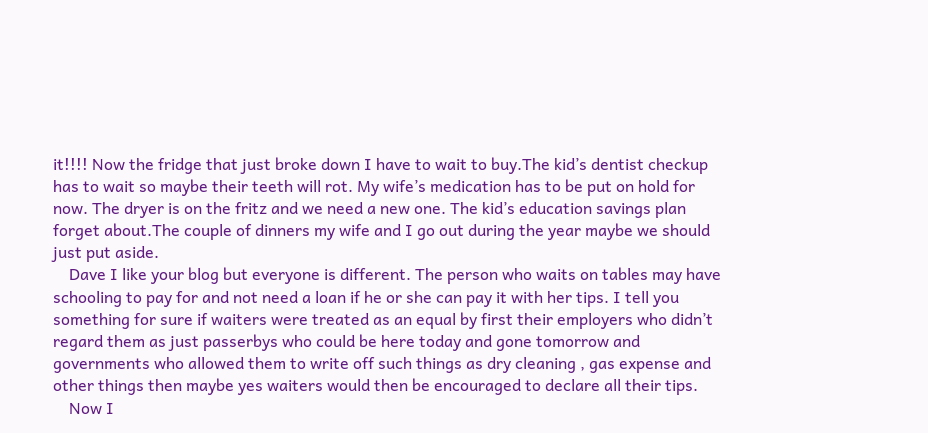it!!!! Now the fridge that just broke down I have to wait to buy.The kid’s dentist checkup has to wait so maybe their teeth will rot. My wife’s medication has to be put on hold for now. The dryer is on the fritz and we need a new one. The kid’s education savings plan forget about.The couple of dinners my wife and I go out during the year maybe we should just put aside.
    Dave I like your blog but everyone is different. The person who waits on tables may have schooling to pay for and not need a loan if he or she can pay it with her tips. I tell you something for sure if waiters were treated as an equal by first their employers who didn’t regard them as just passerbys who could be here today and gone tomorrow and governments who allowed them to write off such things as dry cleaning , gas expense and other things then maybe yes waiters would then be encouraged to declare all their tips.
    Now I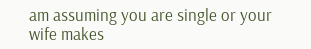am assuming you are single or your wife makes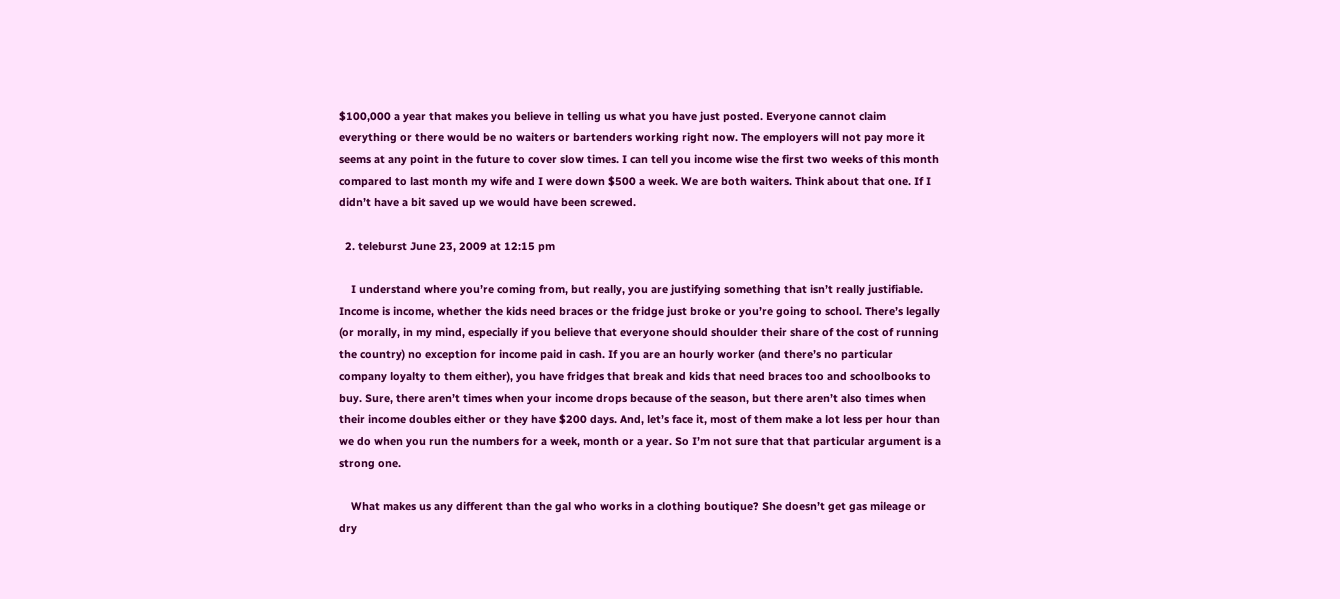$100,000 a year that makes you believe in telling us what you have just posted. Everyone cannot claim everything or there would be no waiters or bartenders working right now. The employers will not pay more it seems at any point in the future to cover slow times. I can tell you income wise the first two weeks of this month compared to last month my wife and I were down $500 a week. We are both waiters. Think about that one. If I didn’t have a bit saved up we would have been screwed.

  2. teleburst June 23, 2009 at 12:15 pm

    I understand where you’re coming from, but really, you are justifying something that isn’t really justifiable. Income is income, whether the kids need braces or the fridge just broke or you’re going to school. There’s legally (or morally, in my mind, especially if you believe that everyone should shoulder their share of the cost of running the country) no exception for income paid in cash. If you are an hourly worker (and there’s no particular company loyalty to them either), you have fridges that break and kids that need braces too and schoolbooks to buy. Sure, there aren’t times when your income drops because of the season, but there aren’t also times when their income doubles either or they have $200 days. And, let’s face it, most of them make a lot less per hour than we do when you run the numbers for a week, month or a year. So I’m not sure that that particular argument is a strong one.

    What makes us any different than the gal who works in a clothing boutique? She doesn’t get gas mileage or dry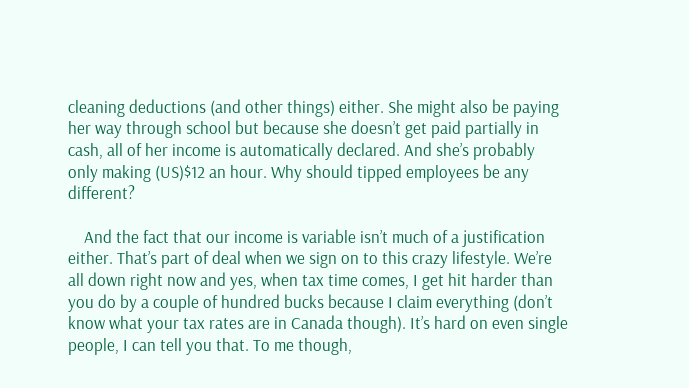cleaning deductions (and other things) either. She might also be paying her way through school but because she doesn’t get paid partially in cash, all of her income is automatically declared. And she’s probably only making (US)$12 an hour. Why should tipped employees be any different?

    And the fact that our income is variable isn’t much of a justification either. That’s part of deal when we sign on to this crazy lifestyle. We’re all down right now and yes, when tax time comes, I get hit harder than you do by a couple of hundred bucks because I claim everything (don’t know what your tax rates are in Canada though). It’s hard on even single people, I can tell you that. To me though,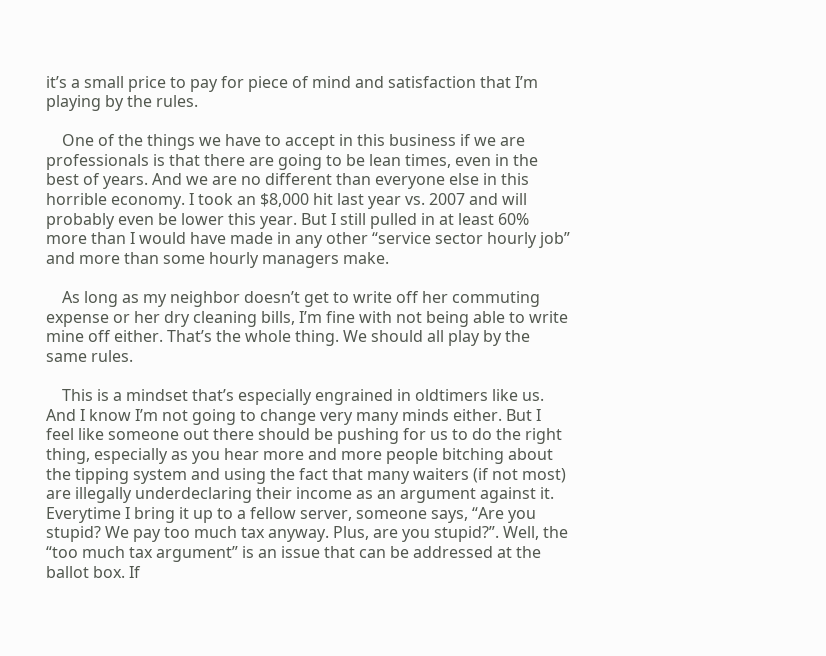it’s a small price to pay for piece of mind and satisfaction that I’m playing by the rules.

    One of the things we have to accept in this business if we are professionals is that there are going to be lean times, even in the best of years. And we are no different than everyone else in this horrible economy. I took an $8,000 hit last year vs. 2007 and will probably even be lower this year. But I still pulled in at least 60% more than I would have made in any other “service sector hourly job” and more than some hourly managers make.

    As long as my neighbor doesn’t get to write off her commuting expense or her dry cleaning bills, I’m fine with not being able to write mine off either. That’s the whole thing. We should all play by the same rules.

    This is a mindset that’s especially engrained in oldtimers like us. And I know I’m not going to change very many minds either. But I feel like someone out there should be pushing for us to do the right thing, especially as you hear more and more people bitching about the tipping system and using the fact that many waiters (if not most) are illegally underdeclaring their income as an argument against it. Everytime I bring it up to a fellow server, someone says, “Are you stupid? We pay too much tax anyway. Plus, are you stupid?”. Well, the “too much tax argument” is an issue that can be addressed at the ballot box. If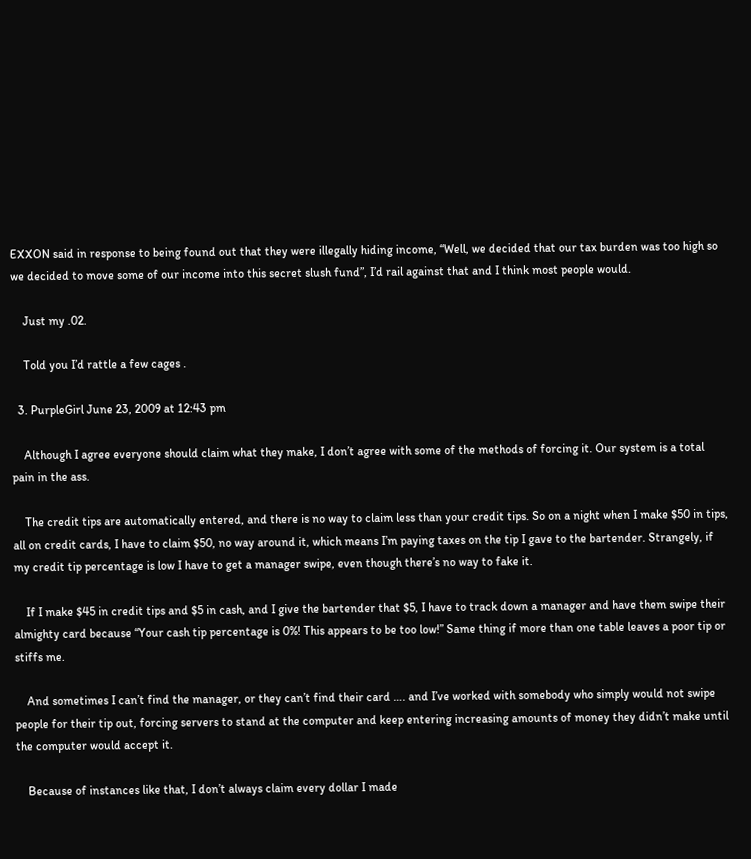EXXON said in response to being found out that they were illegally hiding income, “Well, we decided that our tax burden was too high so we decided to move some of our income into this secret slush fund”, I’d rail against that and I think most people would.

    Just my .02.

    Told you I’d rattle a few cages .

  3. PurpleGirl June 23, 2009 at 12:43 pm

    Although I agree everyone should claim what they make, I don’t agree with some of the methods of forcing it. Our system is a total pain in the ass.

    The credit tips are automatically entered, and there is no way to claim less than your credit tips. So on a night when I make $50 in tips, all on credit cards, I have to claim $50, no way around it, which means I’m paying taxes on the tip I gave to the bartender. Strangely, if my credit tip percentage is low I have to get a manager swipe, even though there’s no way to fake it.

    If I make $45 in credit tips and $5 in cash, and I give the bartender that $5, I have to track down a manager and have them swipe their almighty card because “Your cash tip percentage is 0%! This appears to be too low!” Same thing if more than one table leaves a poor tip or stiffs me.

    And sometimes I can’t find the manager, or they can’t find their card …. and I’ve worked with somebody who simply would not swipe people for their tip out, forcing servers to stand at the computer and keep entering increasing amounts of money they didn’t make until the computer would accept it.

    Because of instances like that, I don’t always claim every dollar I made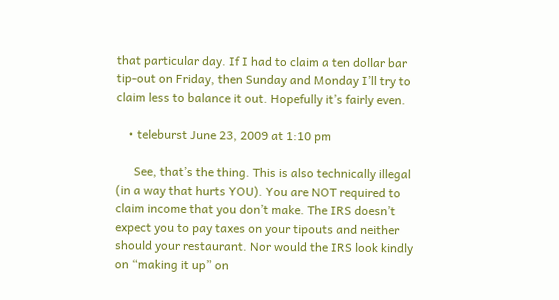that particular day. If I had to claim a ten dollar bar tip-out on Friday, then Sunday and Monday I’ll try to claim less to balance it out. Hopefully it’s fairly even.

    • teleburst June 23, 2009 at 1:10 pm

      See, that’s the thing. This is also technically illegal (in a way that hurts YOU). You are NOT required to claim income that you don’t make. The IRS doesn’t expect you to pay taxes on your tipouts and neither should your restaurant. Nor would the IRS look kindly on “making it up” on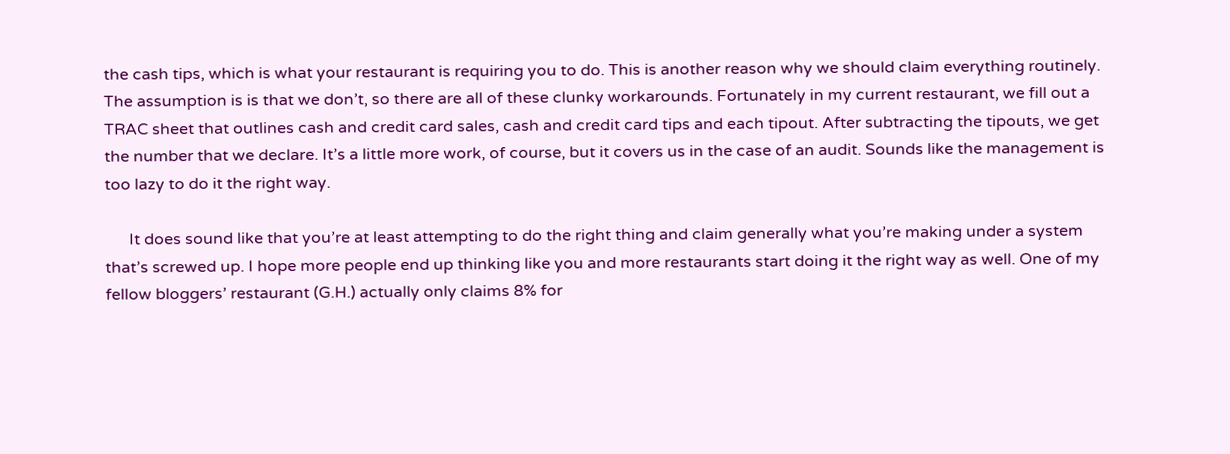the cash tips, which is what your restaurant is requiring you to do. This is another reason why we should claim everything routinely. The assumption is is that we don’t, so there are all of these clunky workarounds. Fortunately in my current restaurant, we fill out a TRAC sheet that outlines cash and credit card sales, cash and credit card tips and each tipout. After subtracting the tipouts, we get the number that we declare. It’s a little more work, of course, but it covers us in the case of an audit. Sounds like the management is too lazy to do it the right way.

      It does sound like that you’re at least attempting to do the right thing and claim generally what you’re making under a system that’s screwed up. I hope more people end up thinking like you and more restaurants start doing it the right way as well. One of my fellow bloggers’ restaurant (G.H.) actually only claims 8% for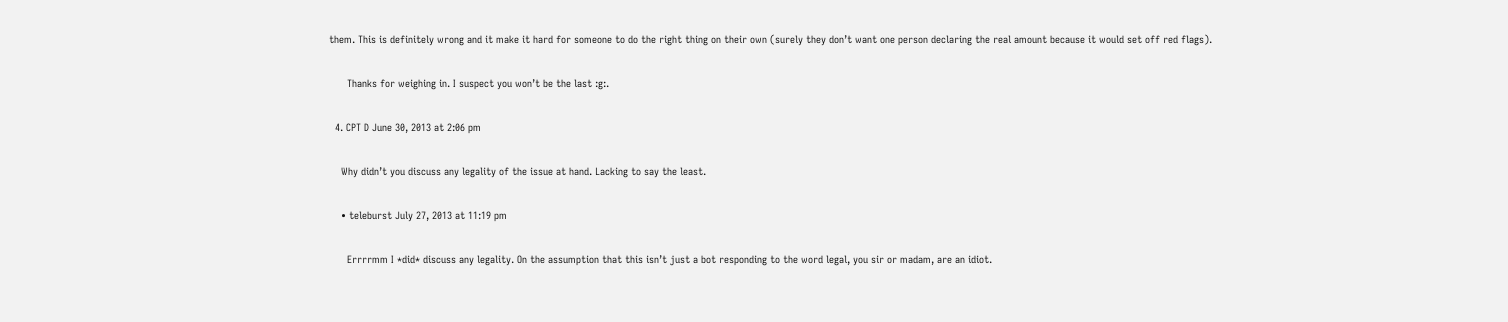them. This is definitely wrong and it make it hard for someone to do the right thing on their own (surely they don’t want one person declaring the real amount because it would set off red flags).

      Thanks for weighing in. I suspect you won’t be the last :g:.

  4. CPT D June 30, 2013 at 2:06 pm

    Why didn’t you discuss any legality of the issue at hand. Lacking to say the least.

    • teleburst July 27, 2013 at 11:19 pm

      Errrrmm I *did* discuss any legality. On the assumption that this isn’t just a bot responding to the word legal, you sir or madam, are an idiot.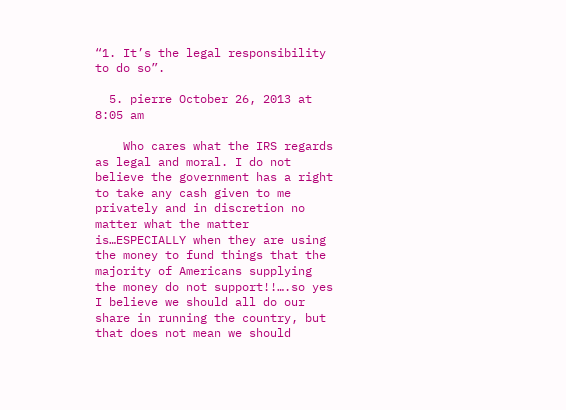“1. It’s the legal responsibility to do so”.

  5. pierre October 26, 2013 at 8:05 am

    Who cares what the IRS regards as legal and moral. I do not believe the government has a right to take any cash given to me privately and in discretion no matter what the matter is…ESPECIALLY when they are using the money to fund things that the majority of Americans supplying the money do not support!!….so yes I believe we should all do our share in running the country, but that does not mean we should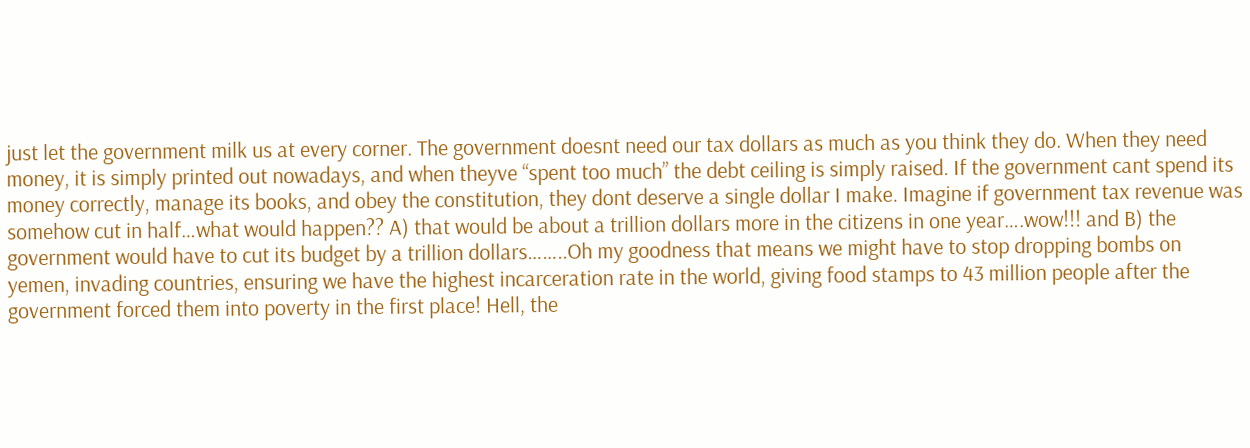just let the government milk us at every corner. The government doesnt need our tax dollars as much as you think they do. When they need money, it is simply printed out nowadays, and when theyve “spent too much” the debt ceiling is simply raised. If the government cant spend its money correctly, manage its books, and obey the constitution, they dont deserve a single dollar I make. Imagine if government tax revenue was somehow cut in half…what would happen?? A) that would be about a trillion dollars more in the citizens in one year….wow!!! and B) the government would have to cut its budget by a trillion dollars……..Oh my goodness that means we might have to stop dropping bombs on yemen, invading countries, ensuring we have the highest incarceration rate in the world, giving food stamps to 43 million people after the government forced them into poverty in the first place! Hell, the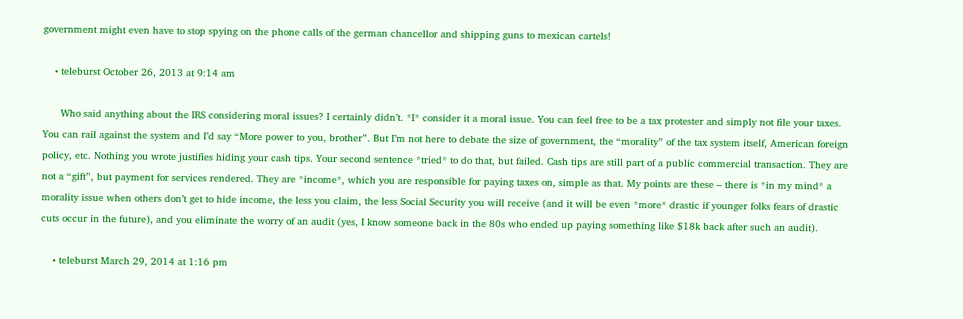government might even have to stop spying on the phone calls of the german chancellor and shipping guns to mexican cartels!

    • teleburst October 26, 2013 at 9:14 am

      Who said anything about the IRS considering moral issues? I certainly didn’t. *I* consider it a moral issue. You can feel free to be a tax protester and simply not file your taxes. You can rail against the system and I’d say “More power to you, brother”. But I’m not here to debate the size of government, the “morality” of the tax system itself, American foreign policy, etc. Nothing you wrote justifies hiding your cash tips. Your second sentence *tried* to do that, but failed. Cash tips are still part of a public commercial transaction. They are not a “gift”, but payment for services rendered. They are *income*, which you are responsible for paying taxes on, simple as that. My points are these – there is *in my mind* a morality issue when others don’t get to hide income, the less you claim, the less Social Security you will receive (and it will be even *more* drastic if younger folks fears of drastic cuts occur in the future), and you eliminate the worry of an audit (yes, I know someone back in the 80s who ended up paying something like $18k back after such an audit).

    • teleburst March 29, 2014 at 1:16 pm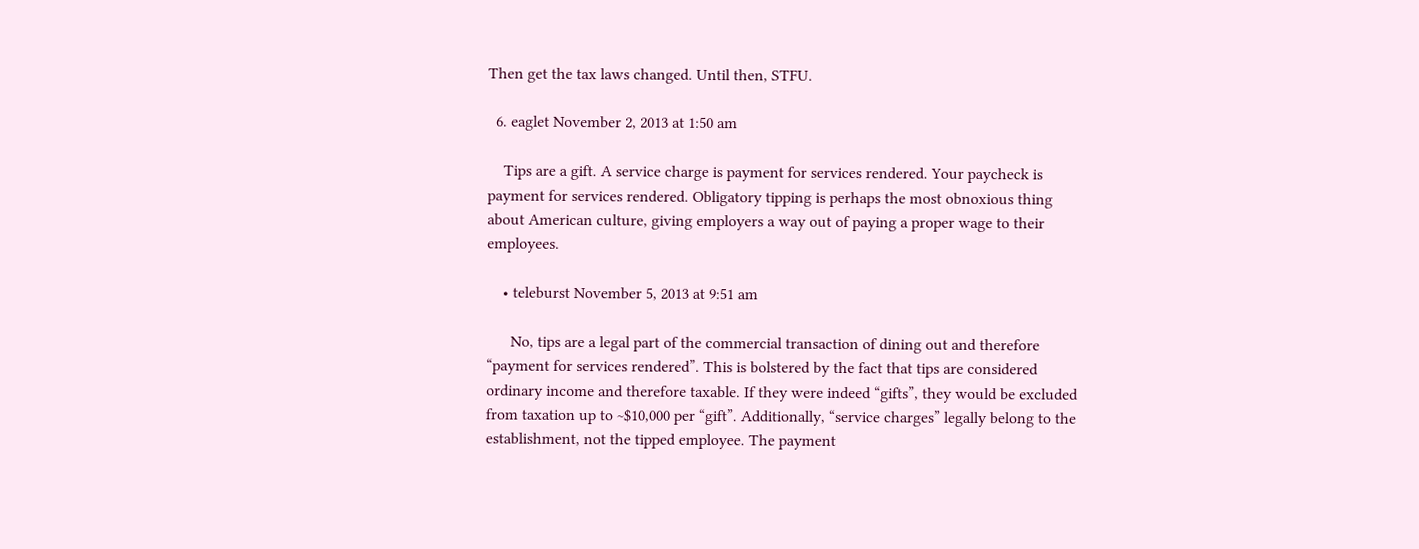Then get the tax laws changed. Until then, STFU.

  6. eaglet November 2, 2013 at 1:50 am

    Tips are a gift. A service charge is payment for services rendered. Your paycheck is payment for services rendered. Obligatory tipping is perhaps the most obnoxious thing about American culture, giving employers a way out of paying a proper wage to their employees.

    • teleburst November 5, 2013 at 9:51 am

      No, tips are a legal part of the commercial transaction of dining out and therefore “payment for services rendered”. This is bolstered by the fact that tips are considered ordinary income and therefore taxable. If they were indeed “gifts”, they would be excluded from taxation up to ~$10,000 per “gift”. Additionally, “service charges” legally belong to the establishment, not the tipped employee. The payment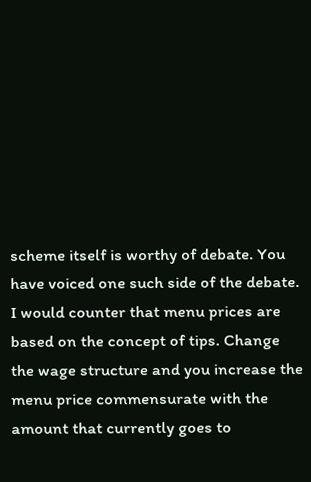scheme itself is worthy of debate. You have voiced one such side of the debate. I would counter that menu prices are based on the concept of tips. Change the wage structure and you increase the menu price commensurate with the amount that currently goes to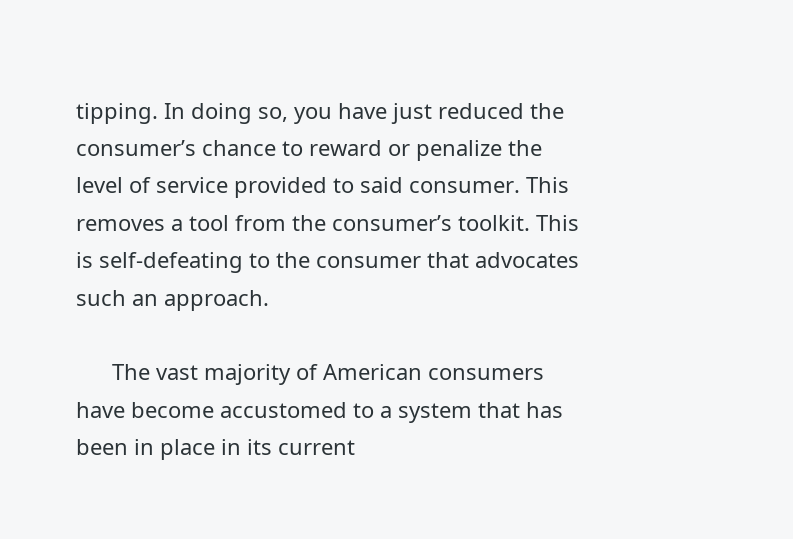tipping. In doing so, you have just reduced the consumer’s chance to reward or penalize the level of service provided to said consumer. This removes a tool from the consumer’s toolkit. This is self-defeating to the consumer that advocates such an approach.

      The vast majority of American consumers have become accustomed to a system that has been in place in its current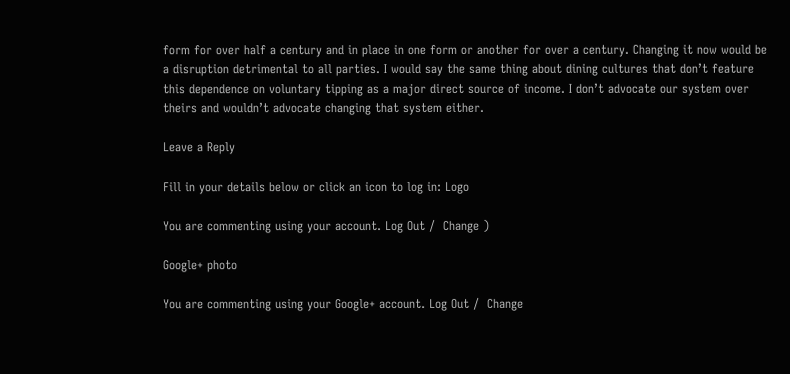form for over half a century and in place in one form or another for over a century. Changing it now would be a disruption detrimental to all parties. I would say the same thing about dining cultures that don’t feature this dependence on voluntary tipping as a major direct source of income. I don’t advocate our system over theirs and wouldn’t advocate changing that system either.

Leave a Reply

Fill in your details below or click an icon to log in: Logo

You are commenting using your account. Log Out /  Change )

Google+ photo

You are commenting using your Google+ account. Log Out /  Change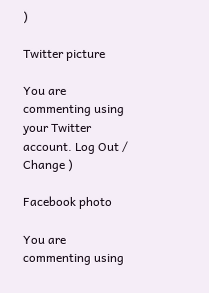)

Twitter picture

You are commenting using your Twitter account. Log Out /  Change )

Facebook photo

You are commenting using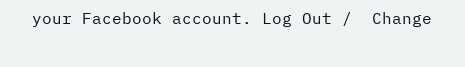your Facebook account. Log Out /  Change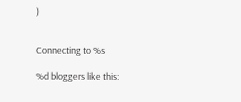)


Connecting to %s

%d bloggers like this: